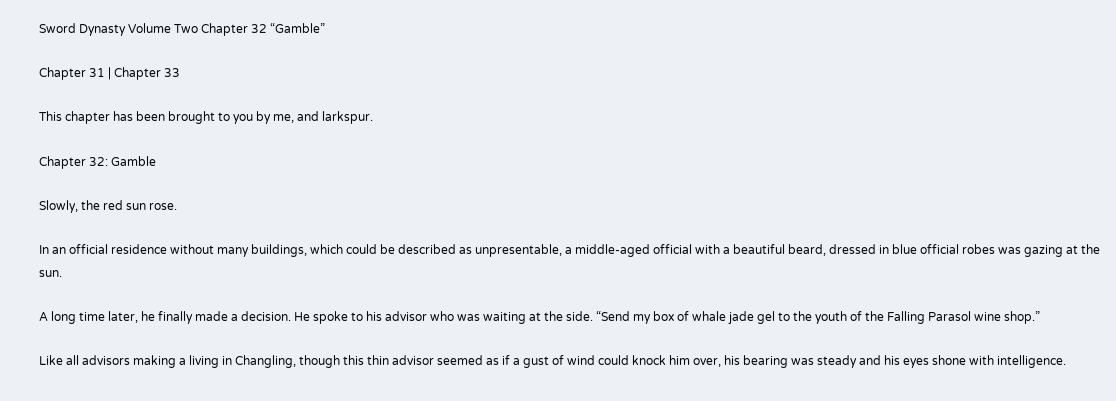Sword Dynasty Volume Two Chapter 32 “Gamble”

Chapter 31 | Chapter 33

This chapter has been brought to you by me, and larkspur.

Chapter 32: Gamble

Slowly, the red sun rose.

In an official residence without many buildings, which could be described as unpresentable, a middle-aged official with a beautiful beard, dressed in blue official robes was gazing at the sun.

A long time later, he finally made a decision. He spoke to his advisor who was waiting at the side. “Send my box of whale jade gel to the youth of the Falling Parasol wine shop.”

Like all advisors making a living in Changling, though this thin advisor seemed as if a gust of wind could knock him over, his bearing was steady and his eyes shone with intelligence.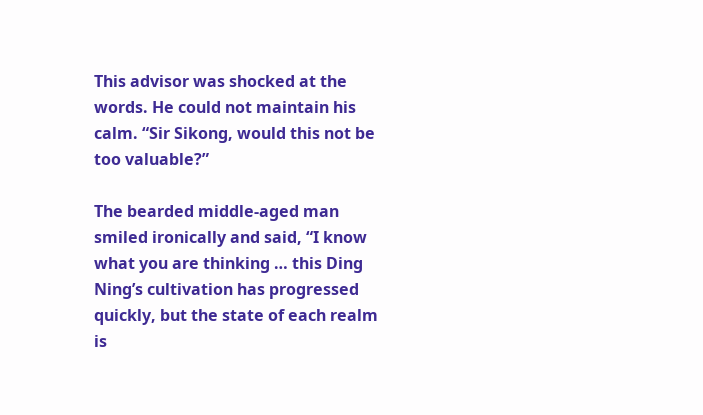This advisor was shocked at the words. He could not maintain his calm. “Sir Sikong, would this not be too valuable?”

The bearded middle-aged man smiled ironically and said, “I know what you are thinking … this Ding Ning’s cultivation has progressed quickly, but the state of each realm is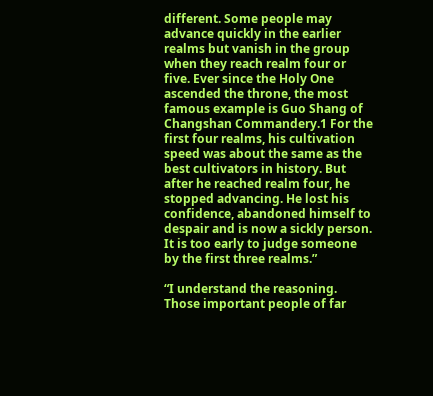different. Some people may advance quickly in the earlier realms but vanish in the group when they reach realm four or five. Ever since the Holy One ascended the throne, the most famous example is Guo Shang of Changshan Commandery.1 For the first four realms, his cultivation speed was about the same as the best cultivators in history. But after he reached realm four, he stopped advancing. He lost his confidence, abandoned himself to despair and is now a sickly person. It is too early to judge someone by the first three realms.”

“I understand the reasoning. Those important people of far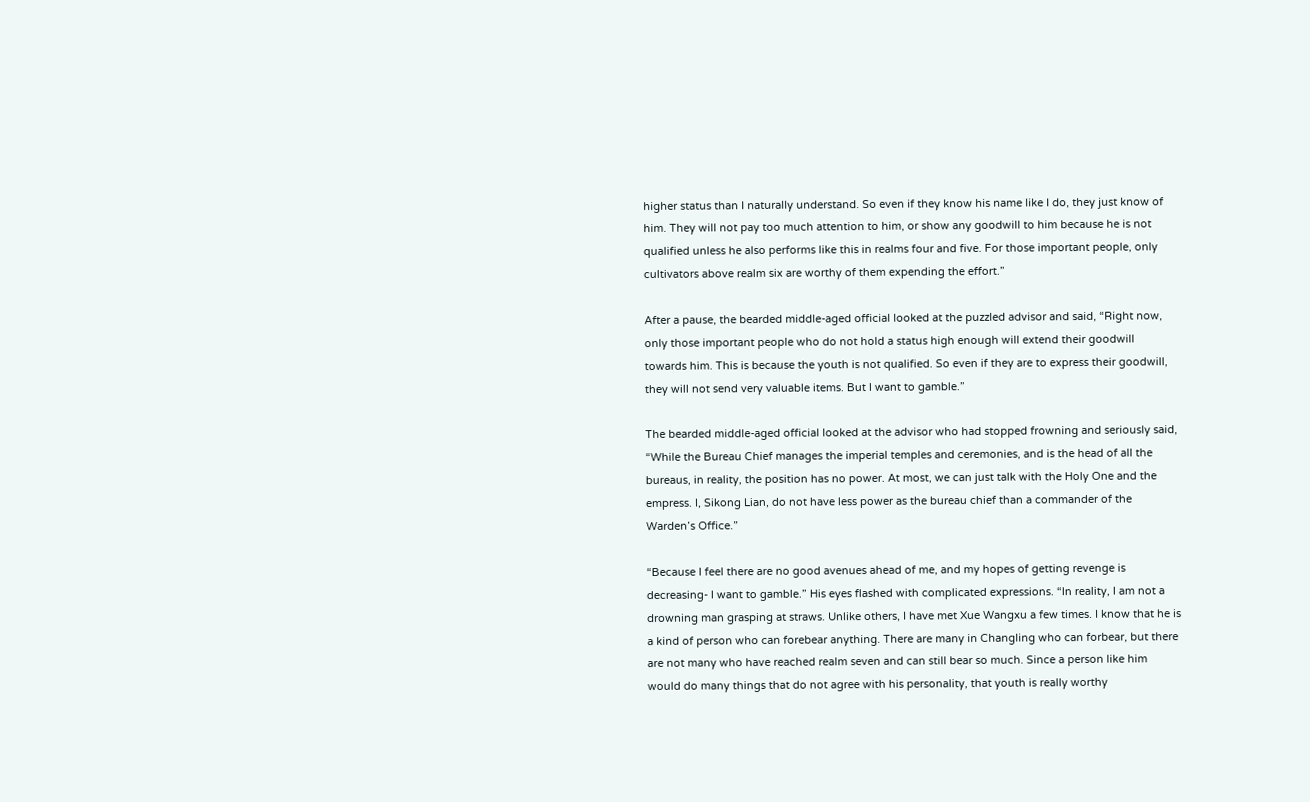higher status than I naturally understand. So even if they know his name like I do, they just know of him. They will not pay too much attention to him, or show any goodwill to him because he is not qualified unless he also performs like this in realms four and five. For those important people, only cultivators above realm six are worthy of them expending the effort.”

After a pause, the bearded middle-aged official looked at the puzzled advisor and said, “Right now, only those important people who do not hold a status high enough will extend their goodwill towards him. This is because the youth is not qualified. So even if they are to express their goodwill, they will not send very valuable items. But I want to gamble.”

The bearded middle-aged official looked at the advisor who had stopped frowning and seriously said, “While the Bureau Chief manages the imperial temples and ceremonies, and is the head of all the bureaus, in reality, the position has no power. At most, we can just talk with the Holy One and the empress. I, Sikong Lian, do not have less power as the bureau chief than a commander of the Warden’s Office.”

“Because I feel there are no good avenues ahead of me, and my hopes of getting revenge is decreasing- I want to gamble.” His eyes flashed with complicated expressions. “In reality, I am not a drowning man grasping at straws. Unlike others, I have met Xue Wangxu a few times. I know that he is a kind of person who can forebear anything. There are many in Changling who can forbear, but there are not many who have reached realm seven and can still bear so much. Since a person like him would do many things that do not agree with his personality, that youth is really worthy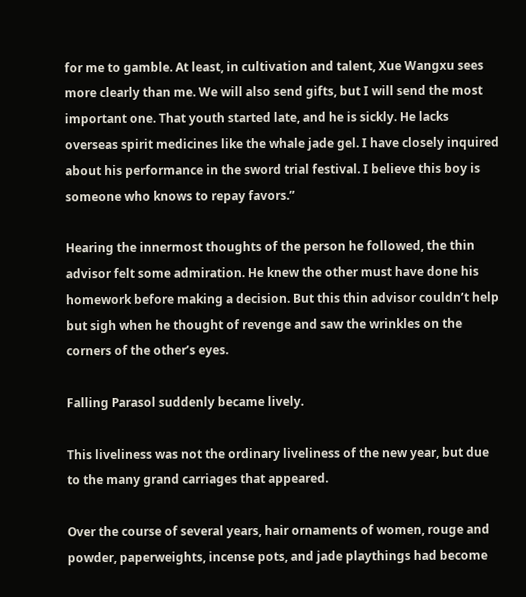for me to gamble. At least, in cultivation and talent, Xue Wangxu sees more clearly than me. We will also send gifts, but I will send the most important one. That youth started late, and he is sickly. He lacks overseas spirit medicines like the whale jade gel. I have closely inquired about his performance in the sword trial festival. I believe this boy is someone who knows to repay favors.”

Hearing the innermost thoughts of the person he followed, the thin advisor felt some admiration. He knew the other must have done his homework before making a decision. But this thin advisor couldn’t help but sigh when he thought of revenge and saw the wrinkles on the corners of the other’s eyes.

Falling Parasol suddenly became lively.

This liveliness was not the ordinary liveliness of the new year, but due to the many grand carriages that appeared.

Over the course of several years, hair ornaments of women, rouge and powder, paperweights, incense pots, and jade playthings had become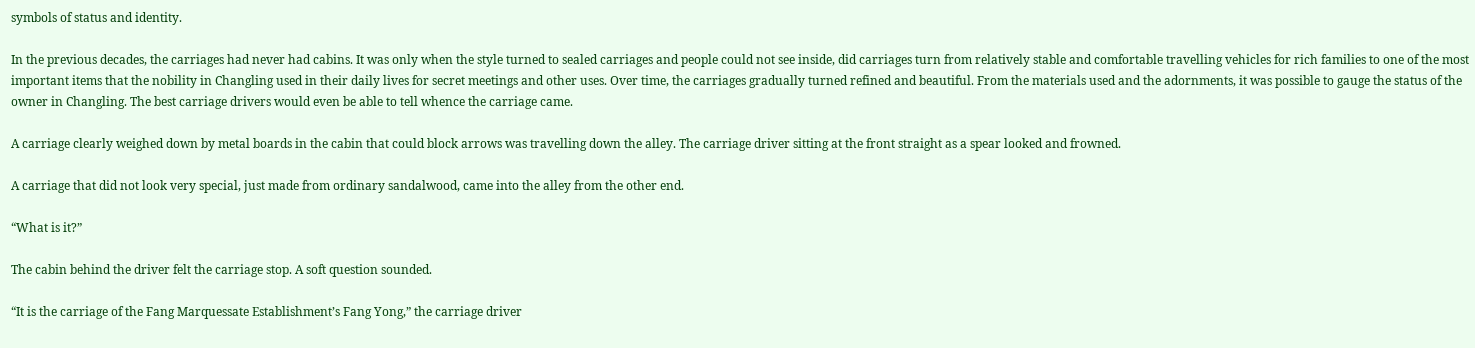symbols of status and identity.

In the previous decades, the carriages had never had cabins. It was only when the style turned to sealed carriages and people could not see inside, did carriages turn from relatively stable and comfortable travelling vehicles for rich families to one of the most important items that the nobility in Changling used in their daily lives for secret meetings and other uses. Over time, the carriages gradually turned refined and beautiful. From the materials used and the adornments, it was possible to gauge the status of the owner in Changling. The best carriage drivers would even be able to tell whence the carriage came.

A carriage clearly weighed down by metal boards in the cabin that could block arrows was travelling down the alley. The carriage driver sitting at the front straight as a spear looked and frowned.

A carriage that did not look very special, just made from ordinary sandalwood, came into the alley from the other end.

“What is it?”

The cabin behind the driver felt the carriage stop. A soft question sounded.

“It is the carriage of the Fang Marquessate Establishment’s Fang Yong,” the carriage driver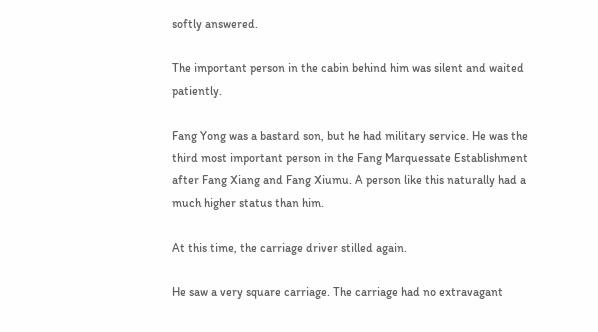softly answered.

The important person in the cabin behind him was silent and waited patiently.

Fang Yong was a bastard son, but he had military service. He was the third most important person in the Fang Marquessate Establishment after Fang Xiang and Fang Xiumu. A person like this naturally had a much higher status than him.

At this time, the carriage driver stilled again.

He saw a very square carriage. The carriage had no extravagant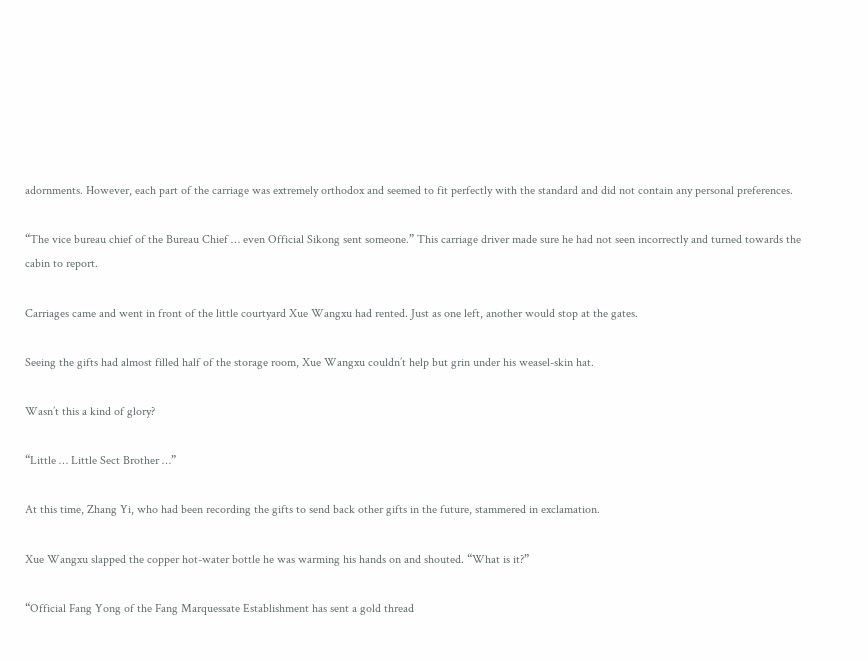adornments. However, each part of the carriage was extremely orthodox and seemed to fit perfectly with the standard and did not contain any personal preferences.

“The vice bureau chief of the Bureau Chief … even Official Sikong sent someone.” This carriage driver made sure he had not seen incorrectly and turned towards the cabin to report.

Carriages came and went in front of the little courtyard Xue Wangxu had rented. Just as one left, another would stop at the gates.

Seeing the gifts had almost filled half of the storage room, Xue Wangxu couldn’t help but grin under his weasel-skin hat.

Wasn’t this a kind of glory?

“Little … Little Sect Brother …”

At this time, Zhang Yi, who had been recording the gifts to send back other gifts in the future, stammered in exclamation.

Xue Wangxu slapped the copper hot-water bottle he was warming his hands on and shouted. “What is it?”

“Official Fang Yong of the Fang Marquessate Establishment has sent a gold thread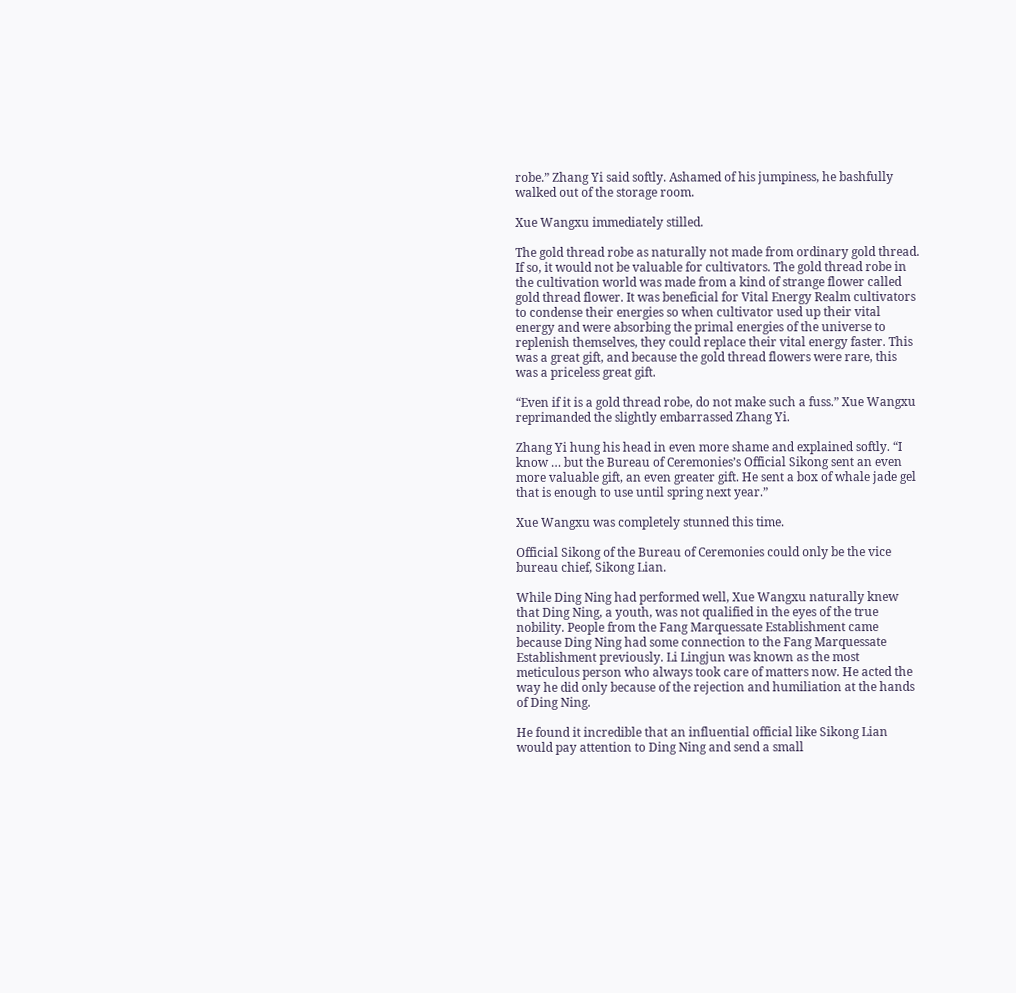robe.” Zhang Yi said softly. Ashamed of his jumpiness, he bashfully walked out of the storage room.

Xue Wangxu immediately stilled.

The gold thread robe as naturally not made from ordinary gold thread. If so, it would not be valuable for cultivators. The gold thread robe in the cultivation world was made from a kind of strange flower called gold thread flower. It was beneficial for Vital Energy Realm cultivators to condense their energies so when cultivator used up their vital energy and were absorbing the primal energies of the universe to replenish themselves, they could replace their vital energy faster. This was a great gift, and because the gold thread flowers were rare, this was a priceless great gift.

“Even if it is a gold thread robe, do not make such a fuss.” Xue Wangxu reprimanded the slightly embarrassed Zhang Yi.

Zhang Yi hung his head in even more shame and explained softly. “I know … but the Bureau of Ceremonies’s Official Sikong sent an even more valuable gift, an even greater gift. He sent a box of whale jade gel that is enough to use until spring next year.”

Xue Wangxu was completely stunned this time.

Official Sikong of the Bureau of Ceremonies could only be the vice bureau chief, Sikong Lian.

While Ding Ning had performed well, Xue Wangxu naturally knew that Ding Ning, a youth, was not qualified in the eyes of the true nobility. People from the Fang Marquessate Establishment came because Ding Ning had some connection to the Fang Marquessate Establishment previously. Li Lingjun was known as the most meticulous person who always took care of matters now. He acted the way he did only because of the rejection and humiliation at the hands of Ding Ning.

He found it incredible that an influential official like Sikong Lian would pay attention to Ding Ning and send a small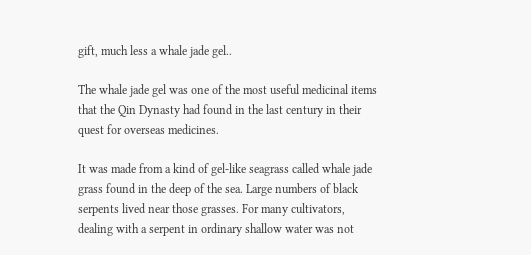gift, much less a whale jade gel..

The whale jade gel was one of the most useful medicinal items that the Qin Dynasty had found in the last century in their quest for overseas medicines.

It was made from a kind of gel-like seagrass called whale jade grass found in the deep of the sea. Large numbers of black serpents lived near those grasses. For many cultivators, dealing with a serpent in ordinary shallow water was not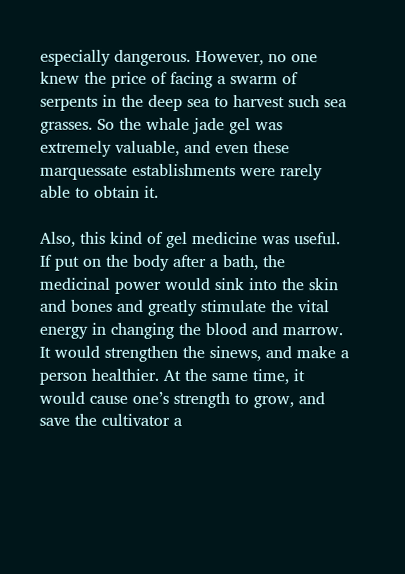especially dangerous. However, no one knew the price of facing a swarm of serpents in the deep sea to harvest such sea grasses. So the whale jade gel was extremely valuable, and even these marquessate establishments were rarely able to obtain it.

Also, this kind of gel medicine was useful. If put on the body after a bath, the medicinal power would sink into the skin and bones and greatly stimulate the vital energy in changing the blood and marrow. It would strengthen the sinews, and make a person healthier. At the same time, it would cause one’s strength to grow, and save the cultivator a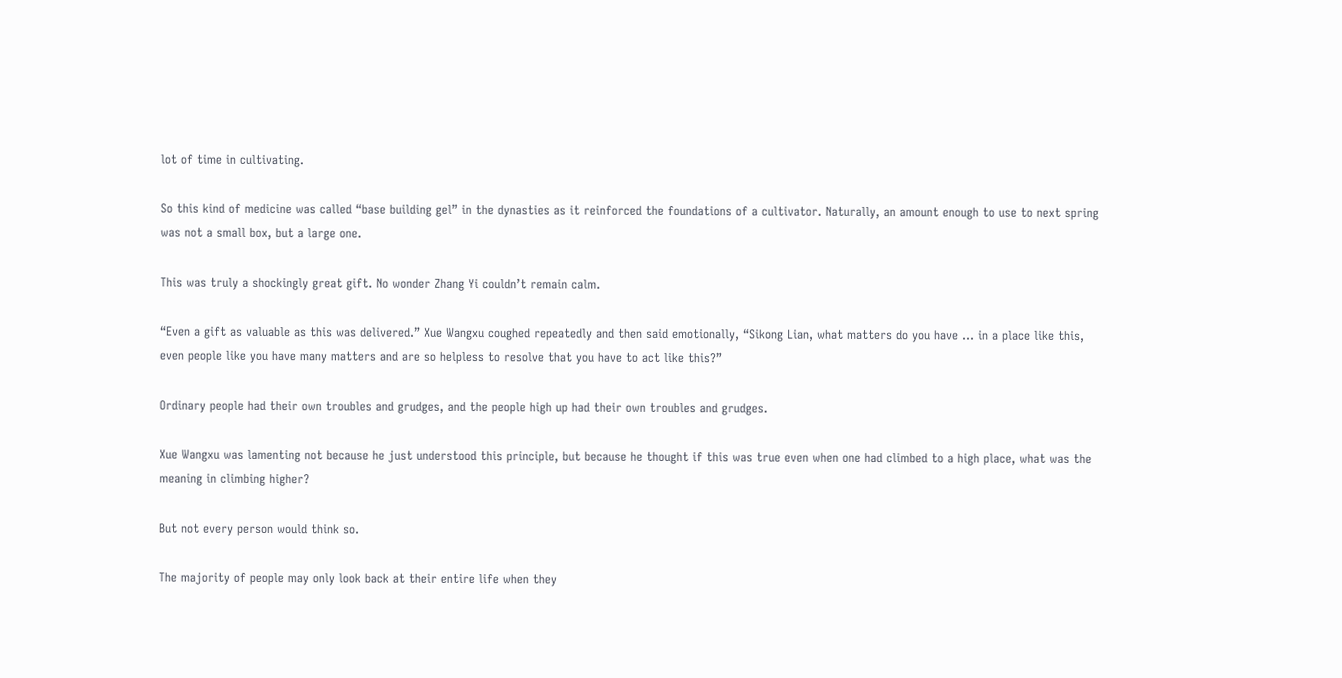lot of time in cultivating.

So this kind of medicine was called “base building gel” in the dynasties as it reinforced the foundations of a cultivator. Naturally, an amount enough to use to next spring was not a small box, but a large one.

This was truly a shockingly great gift. No wonder Zhang Yi couldn’t remain calm.

“Even a gift as valuable as this was delivered.” Xue Wangxu coughed repeatedly and then said emotionally, “Sikong Lian, what matters do you have … in a place like this, even people like you have many matters and are so helpless to resolve that you have to act like this?”

Ordinary people had their own troubles and grudges, and the people high up had their own troubles and grudges.

Xue Wangxu was lamenting not because he just understood this principle, but because he thought if this was true even when one had climbed to a high place, what was the meaning in climbing higher?

But not every person would think so.

The majority of people may only look back at their entire life when they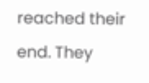reached their end. They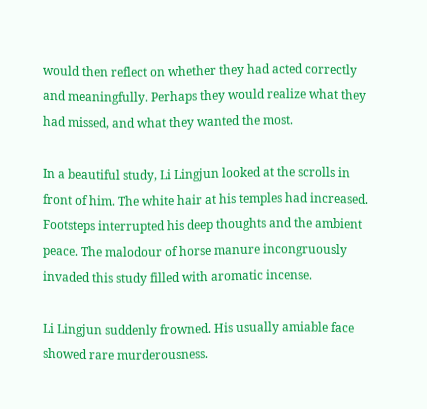would then reflect on whether they had acted correctly and meaningfully. Perhaps they would realize what they had missed, and what they wanted the most.

In a beautiful study, Li Lingjun looked at the scrolls in front of him. The white hair at his temples had increased. Footsteps interrupted his deep thoughts and the ambient peace. The malodour of horse manure incongruously invaded this study filled with aromatic incense.

Li Lingjun suddenly frowned. His usually amiable face showed rare murderousness.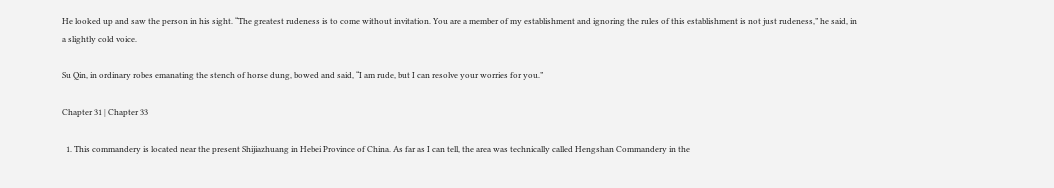He looked up and saw the person in his sight. “The greatest rudeness is to come without invitation. You are a member of my establishment and ignoring the rules of this establishment is not just rudeness,” he said, in a slightly cold voice.

Su Qin, in ordinary robes emanating the stench of horse dung, bowed and said, “I am rude, but I can resolve your worries for you.”

Chapter 31 | Chapter 33

  1. This commandery is located near the present Shijiazhuang in Hebei Province of China. As far as I can tell, the area was technically called Hengshan Commandery in the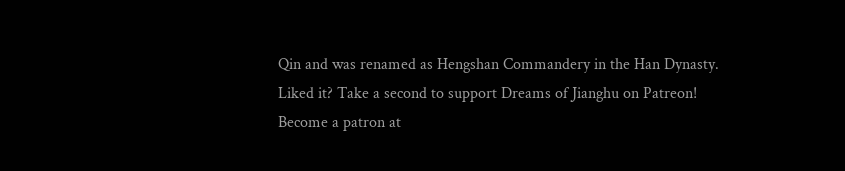Qin and was renamed as Hengshan Commandery in the Han Dynasty.
Liked it? Take a second to support Dreams of Jianghu on Patreon!
Become a patron at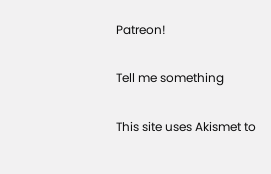Patreon!

Tell me something

This site uses Akismet to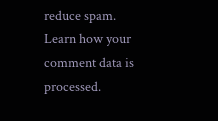reduce spam. Learn how your comment data is processed.